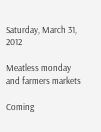Saturday, March 31, 2012

Meatless monday and farmers markets

Coming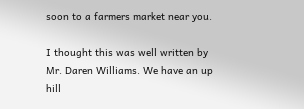soon to a farmers market near you.

I thought this was well written by Mr. Daren Williams. We have an up hill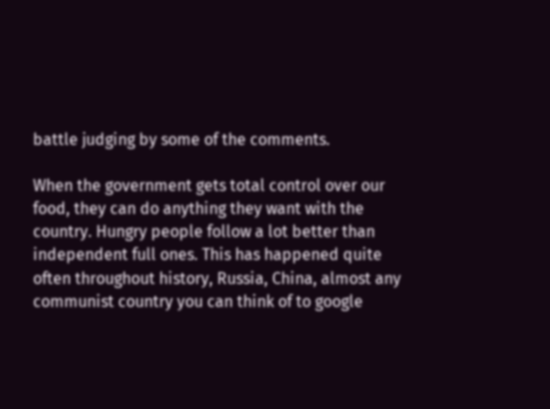battle judging by some of the comments.

When the government gets total control over our food, they can do anything they want with the country. Hungry people follow a lot better than independent full ones. This has happened quite often throughout history, Russia, China, almost any communist country you can think of to google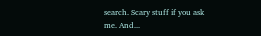search. Scary stuff if you ask me. And...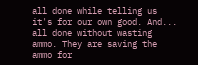all done while telling us it's for our own good. And... all done without wasting ammo. They are saving the ammo for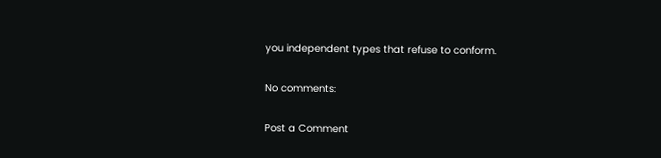you independent types that refuse to conform.

No comments:

Post a Comment